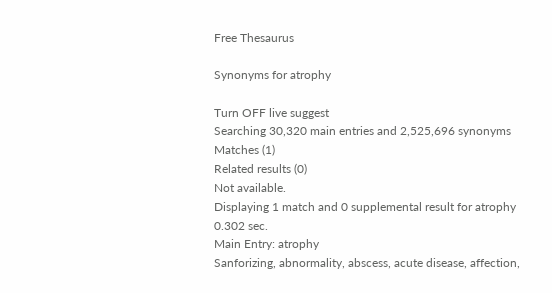Free Thesaurus

Synonyms for atrophy

Turn OFF live suggest
Searching 30,320 main entries and 2,525,696 synonyms
Matches (1)
Related results (0)
Not available.
Displaying 1 match and 0 supplemental result for atrophy 0.302 sec.
Main Entry: atrophy
Sanforizing, abnormality, abscess, acute disease, affection,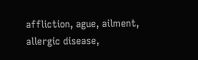affliction, ague, ailment, allergic disease,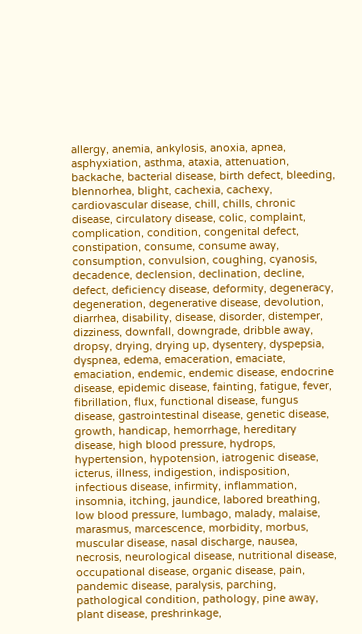allergy, anemia, ankylosis, anoxia, apnea, asphyxiation, asthma, ataxia, attenuation, backache, bacterial disease, birth defect, bleeding, blennorhea, blight, cachexia, cachexy, cardiovascular disease, chill, chills, chronic disease, circulatory disease, colic, complaint, complication, condition, congenital defect, constipation, consume, consume away, consumption, convulsion, coughing, cyanosis, decadence, declension, declination, decline, defect, deficiency disease, deformity, degeneracy, degeneration, degenerative disease, devolution, diarrhea, disability, disease, disorder, distemper, dizziness, downfall, downgrade, dribble away, dropsy, drying, drying up, dysentery, dyspepsia, dyspnea, edema, emaceration, emaciate, emaciation, endemic, endemic disease, endocrine disease, epidemic disease, fainting, fatigue, fever, fibrillation, flux, functional disease, fungus disease, gastrointestinal disease, genetic disease, growth, handicap, hemorrhage, hereditary disease, high blood pressure, hydrops, hypertension, hypotension, iatrogenic disease, icterus, illness, indigestion, indisposition, infectious disease, infirmity, inflammation, insomnia, itching, jaundice, labored breathing, low blood pressure, lumbago, malady, malaise, marasmus, marcescence, morbidity, morbus, muscular disease, nasal discharge, nausea, necrosis, neurological disease, nutritional disease, occupational disease, organic disease, pain, pandemic disease, paralysis, parching, pathological condition, pathology, pine away, plant disease, preshrinkage,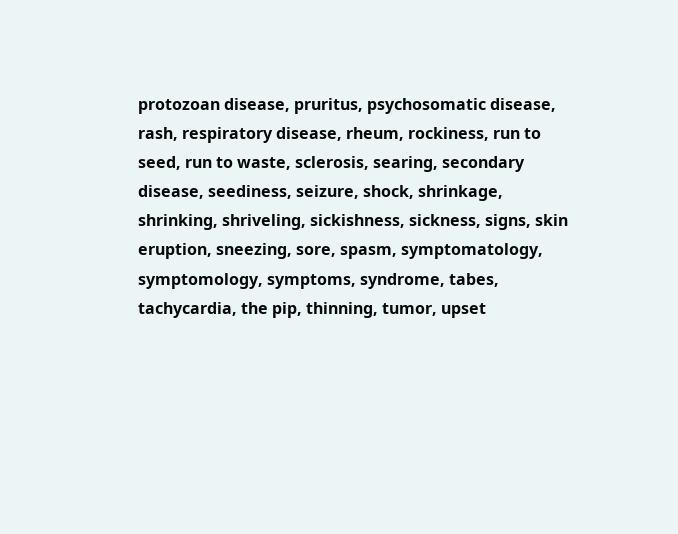protozoan disease, pruritus, psychosomatic disease, rash, respiratory disease, rheum, rockiness, run to seed, run to waste, sclerosis, searing, secondary disease, seediness, seizure, shock, shrinkage, shrinking, shriveling, sickishness, sickness, signs, skin eruption, sneezing, sore, spasm, symptomatology, symptomology, symptoms, syndrome, tabes, tachycardia, the pip, thinning, tumor, upset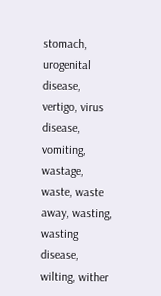stomach, urogenital disease, vertigo, virus disease, vomiting, wastage, waste, waste away, wasting, wasting disease, wilting, wither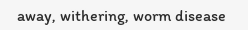away, withering, worm disease